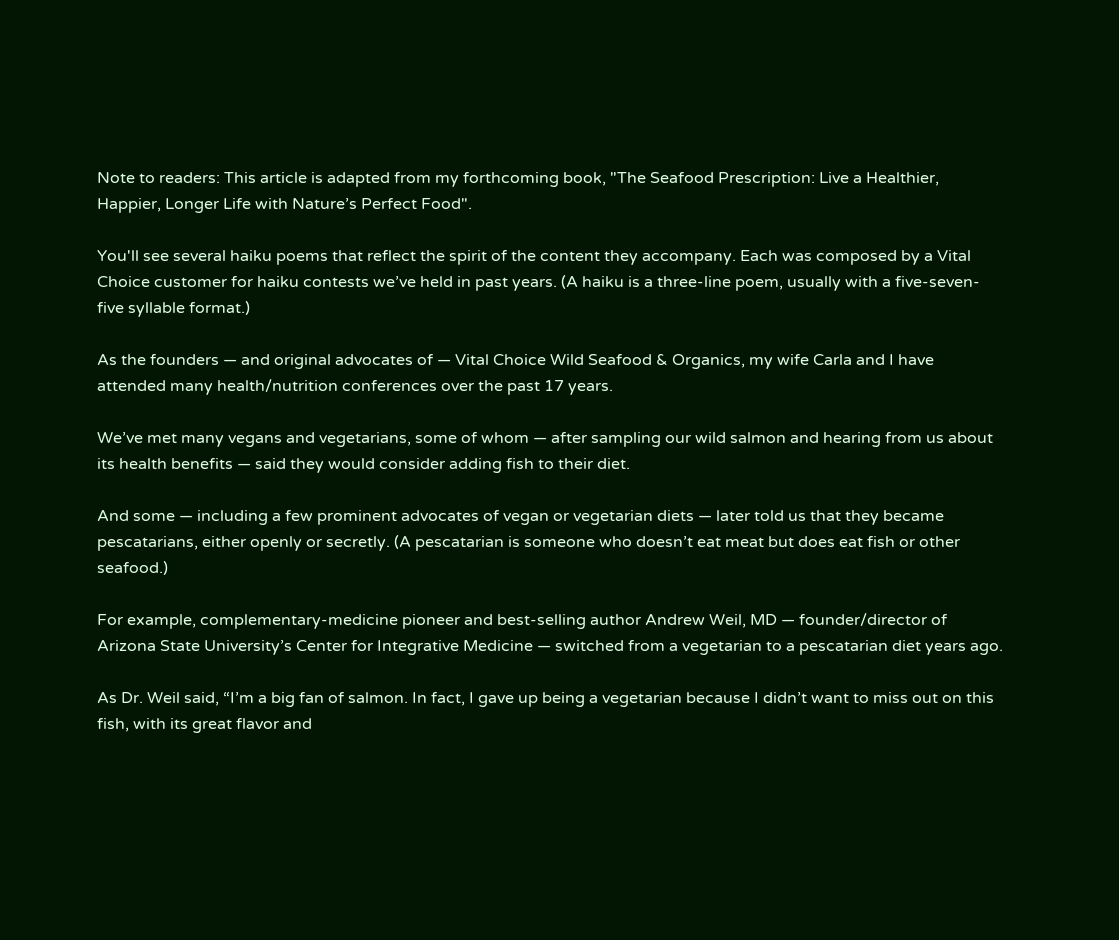Note to readers: This article is adapted from my forthcoming book, "The Seafood Prescription: Live a Healthier, Happier, Longer Life with Nature’s Perfect Food".

You'll see several haiku poems that reflect the spirit of the content they accompany. Each was composed by a Vital Choice customer for haiku contests we’ve held in past years. (A haiku is a three-line poem, usually with a five-seven-five syllable format.)

As the founders — and original advocates of — Vital Choice Wild Seafood & Organics, my wife Carla and I have attended many health/nutrition conferences over the past 17 years.

We’ve met many vegans and vegetarians, some of whom — after sampling our wild salmon and hearing from us about its health benefits — said they would consider adding fish to their diet.

And some — including a few prominent advocates of vegan or vegetarian diets — later told us that they became pescatarians, either openly or secretly. (A pescatarian is someone who doesn’t eat meat but does eat fish or other seafood.)

For example, complementary-medicine pioneer and best-selling author Andrew Weil, MD — founder/director of Arizona State University’s Center for Integrative Medicine — switched from a vegetarian to a pescatarian diet years ago.

As Dr. Weil said, “I’m a big fan of salmon. In fact, I gave up being a vegetarian because I didn’t want to miss out on this fish, with its great flavor and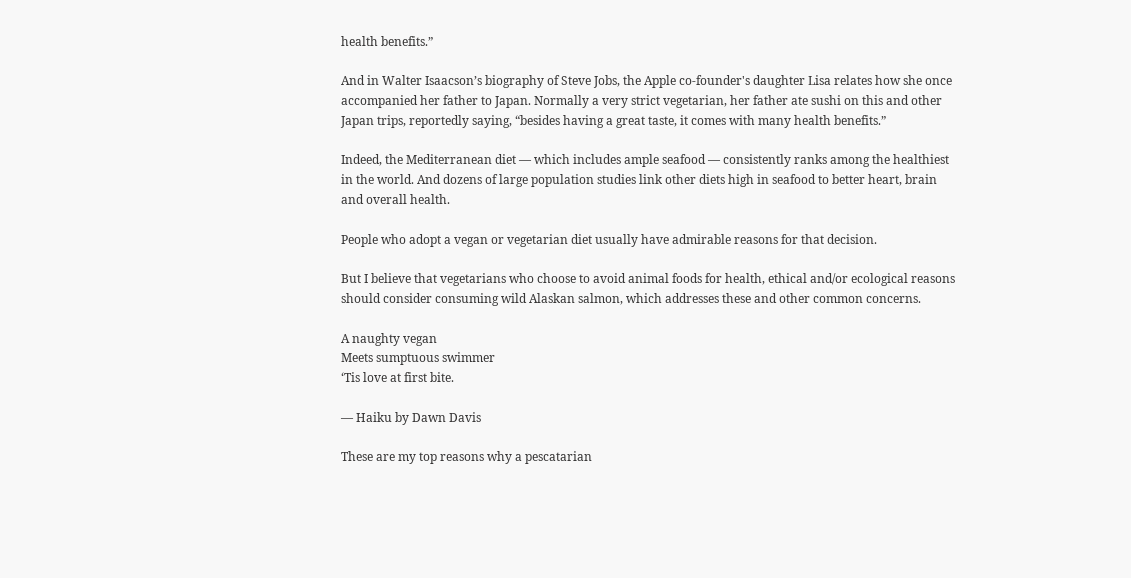health benefits.”

And in Walter Isaacson’s biography of Steve Jobs, the Apple co-founder's daughter Lisa relates how she once accompanied her father to Japan. Normally a very strict vegetarian, her father ate sushi on this and other Japan trips, reportedly saying, “besides having a great taste, it comes with many health benefits.”

Indeed, the Mediterranean diet — which includes ample seafood — consistently ranks among the healthiest in the world. And dozens of large population studies link other diets high in seafood to better heart, brain and overall health.

People who adopt a vegan or vegetarian diet usually have admirable reasons for that decision.

But I believe that vegetarians who choose to avoid animal foods for health, ethical and/or ecological reasons should consider consuming wild Alaskan salmon, which addresses these and other common concerns.

A naughty vegan
Meets sumptuous swimmer
‘Tis love at first bite.

— Haiku by Dawn Davis

These are my top reasons why a pescatarian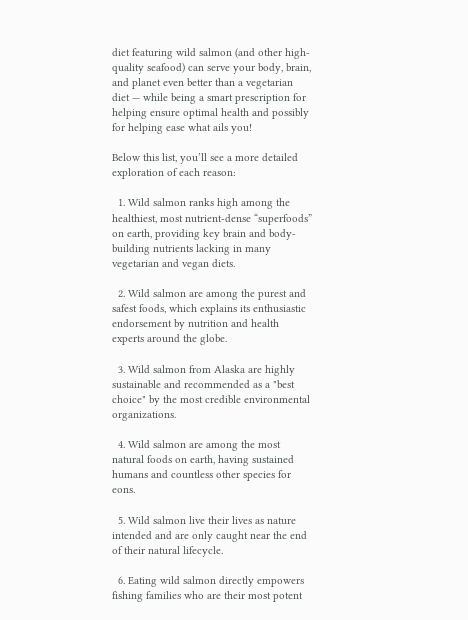diet featuring wild salmon (and other high-quality seafood) can serve your body, brain, and planet even better than a vegetarian diet — while being a smart prescription for helping ensure optimal health and possibly for helping ease what ails you!

Below this list, you’ll see a more detailed exploration of each reason:

  1. Wild salmon ranks high among the healthiest, most nutrient-dense “superfoods” on earth, providing key brain and body-building nutrients lacking in many vegetarian and vegan diets.

  2. Wild salmon are among the purest and safest foods, which explains its enthusiastic endorsement by nutrition and health experts around the globe.

  3. Wild salmon from Alaska are highly sustainable and recommended as a "best choice" by the most credible environmental organizations.

  4. Wild salmon are among the most natural foods on earth, having sustained humans and countless other species for eons.

  5. Wild salmon live their lives as nature intended and are only caught near the end of their natural lifecycle.

  6. Eating wild salmon directly empowers fishing families who are their most potent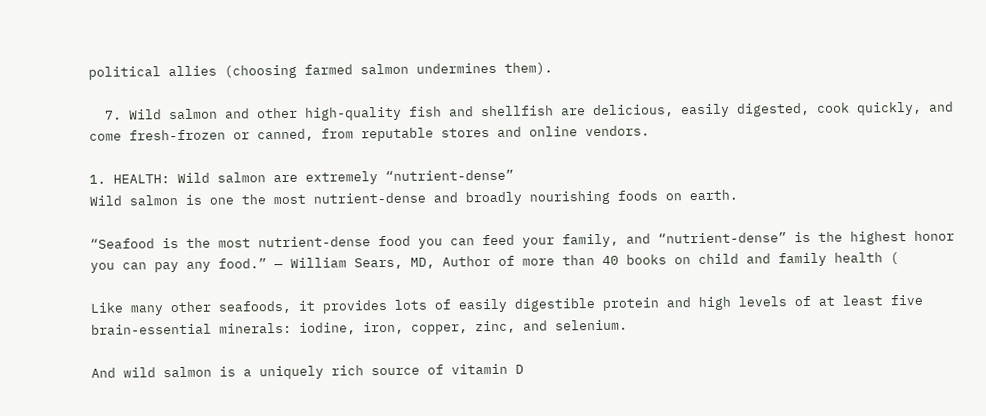political allies (choosing farmed salmon undermines them).

  7. Wild salmon and other high-quality fish and shellfish are delicious, easily digested, cook quickly, and come fresh-frozen or canned, from reputable stores and online vendors.

1. HEALTH: Wild salmon are extremely “nutrient-dense”
Wild salmon is one the most nutrient-dense and broadly nourishing foods on earth.

“Seafood is the most nutrient-dense food you can feed your family, and “nutrient-dense” is the highest honor you can pay any food.” — William Sears, MD, Author of more than 40 books on child and family health (

Like many other seafoods, it provides lots of easily digestible protein and high levels of at least five brain-essential minerals: iodine, iron, copper, zinc, and selenium.

And wild salmon is a uniquely rich source of vitamin D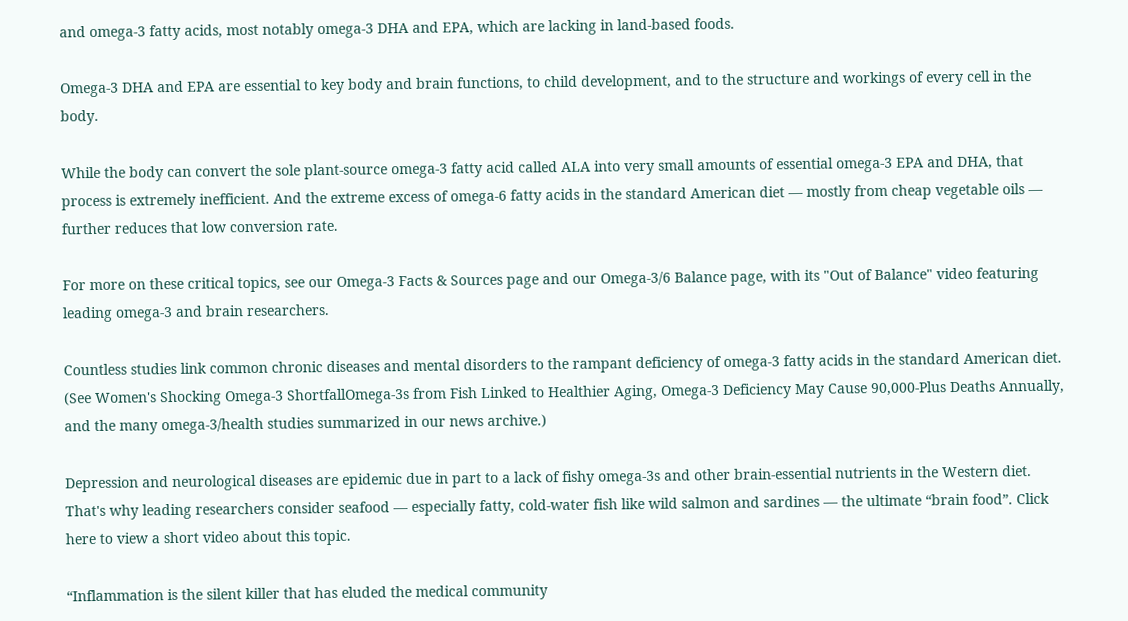and omega-3 fatty acids, most notably omega-3 DHA and EPA, which are lacking in land-based foods.

Omega-3 DHA and EPA are essential to key body and brain functions, to child development, and to the structure and workings of every cell in the body.

While the body can convert the sole plant-source omega-3 fatty acid called ALA into very small amounts of essential omega-3 EPA and DHA, that process is extremely inefficient. And the extreme excess of omega-6 fatty acids in the standard American diet — mostly from cheap vegetable oils — further reduces that low conversion rate.

For more on these critical topics, see our Omega-3 Facts & Sources page and our Omega-3/6 Balance page, with its "Out of Balance" video featuring leading omega-3 and brain researchers.

Countless studies link common chronic diseases and mental disorders to the rampant deficiency of omega-3 fatty acids in the standard American diet. (See Women's Shocking Omega-3 ShortfallOmega-3s from Fish Linked to Healthier Aging, Omega-3 Deficiency May Cause 90,000-Plus Deaths Annually, and the many omega-3/health studies summarized in our news archive.)

Depression and neurological diseases are epidemic due in part to a lack of fishy omega-3s and other brain-essential nutrients in the Western diet. That's why leading researchers consider seafood — especially fatty, cold-water fish like wild salmon and sardines — the ultimate “brain food”. Click here to view a short video about this topic.

“Inflammation is the silent killer that has eluded the medical community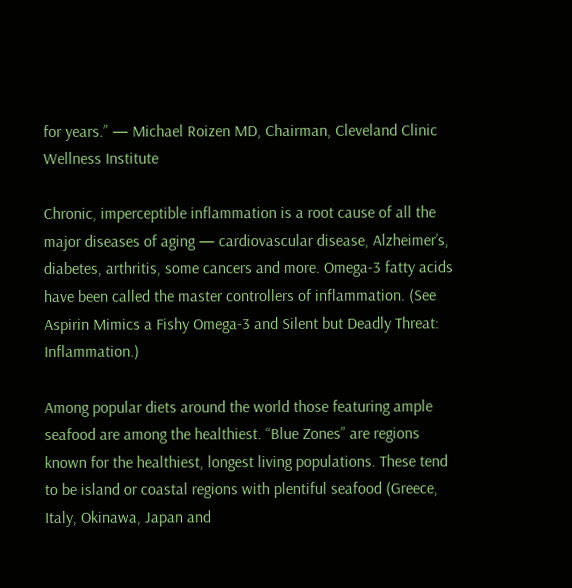for years.” — Michael Roizen MD, Chairman, Cleveland Clinic Wellness Institute

Chronic, imperceptible inflammation is a root cause of all the major diseases of aging — cardiovascular disease, Alzheimer’s, diabetes, arthritis, some cancers and more. Omega-3 fatty acids have been called the master controllers of inflammation. (See Aspirin Mimics a Fishy Omega-3 and Silent but Deadly Threat: Inflammation.)

Among popular diets around the world those featuring ample seafood are among the healthiest. “Blue Zones” are regions known for the healthiest, longest living populations. These tend to be island or coastal regions with plentiful seafood (Greece, Italy, Okinawa, Japan and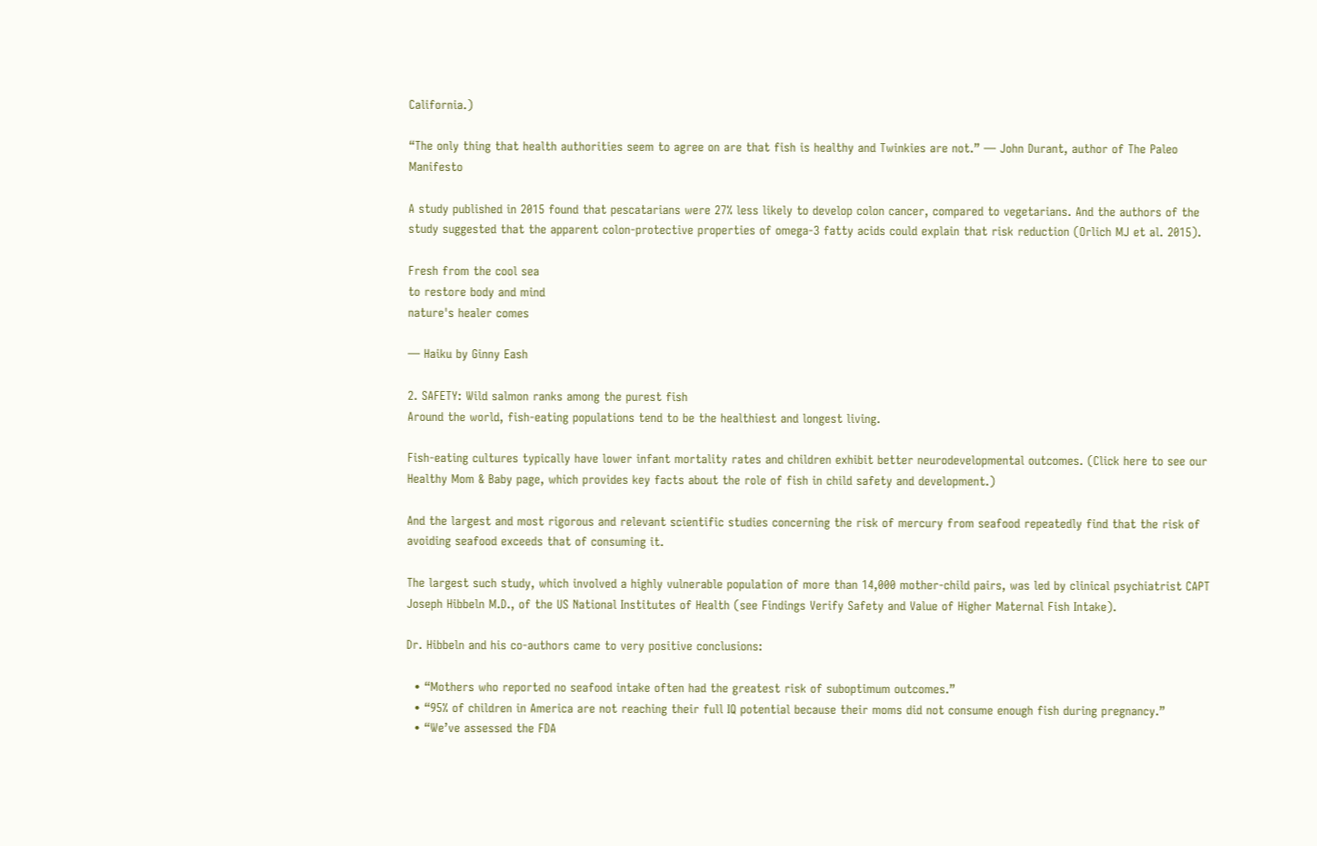California.)

“The only thing that health authorities seem to agree on are that fish is healthy and Twinkies are not.” — John Durant, author of The Paleo Manifesto

A study published in 2015 found that pescatarians were 27% less likely to develop colon cancer, compared to vegetarians. And the authors of the study suggested that the apparent colon-protective properties of omega-3 fatty acids could explain that risk reduction (Orlich MJ et al. 2015).

Fresh from the cool sea
to restore body and mind
nature's healer comes

— Haiku by Ginny Eash

2. SAFETY: Wild salmon ranks among the purest fish
Around the world, fish-eating populations tend to be the healthiest and longest living.

Fish-eating cultures typically have lower infant mortality rates and children exhibit better neurodevelopmental outcomes. (Click here to see our Healthy Mom & Baby page, which provides key facts about the role of fish in child safety and development.)

And the largest and most rigorous and relevant scientific studies concerning the risk of mercury from seafood repeatedly find that the risk of avoiding seafood exceeds that of consuming it.

The largest such study, which involved a highly vulnerable population of more than 14,000 mother-child pairs, was led by clinical psychiatrist CAPT Joseph Hibbeln M.D., of the US National Institutes of Health (see Findings Verify Safety and Value of Higher Maternal Fish Intake).

Dr. Hibbeln and his co-authors came to very positive conclusions:

  • “Mothers who reported no seafood intake often had the greatest risk of suboptimum outcomes.”
  • “95% of children in America are not reaching their full IQ potential because their moms did not consume enough fish during pregnancy.”
  • “We’ve assessed the FDA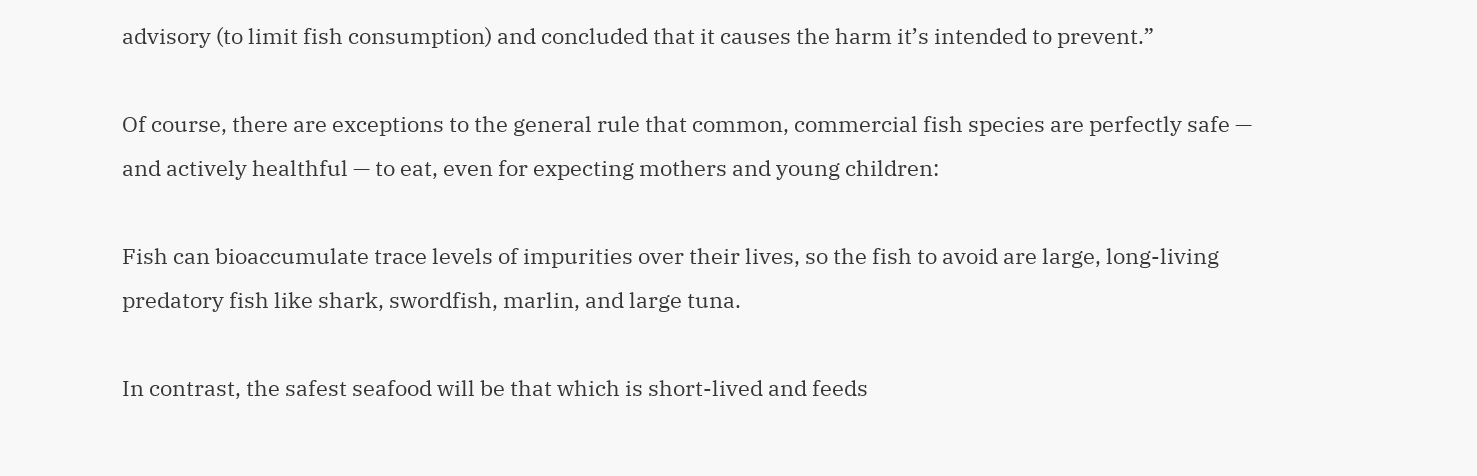advisory (to limit fish consumption) and concluded that it causes the harm it’s intended to prevent.”

Of course, there are exceptions to the general rule that common, commercial fish species are perfectly safe — and actively healthful — to eat, even for expecting mothers and young children:

Fish can bioaccumulate trace levels of impurities over their lives, so the fish to avoid are large, long-living predatory fish like shark, swordfish, marlin, and large tuna.

In contrast, the safest seafood will be that which is short-lived and feeds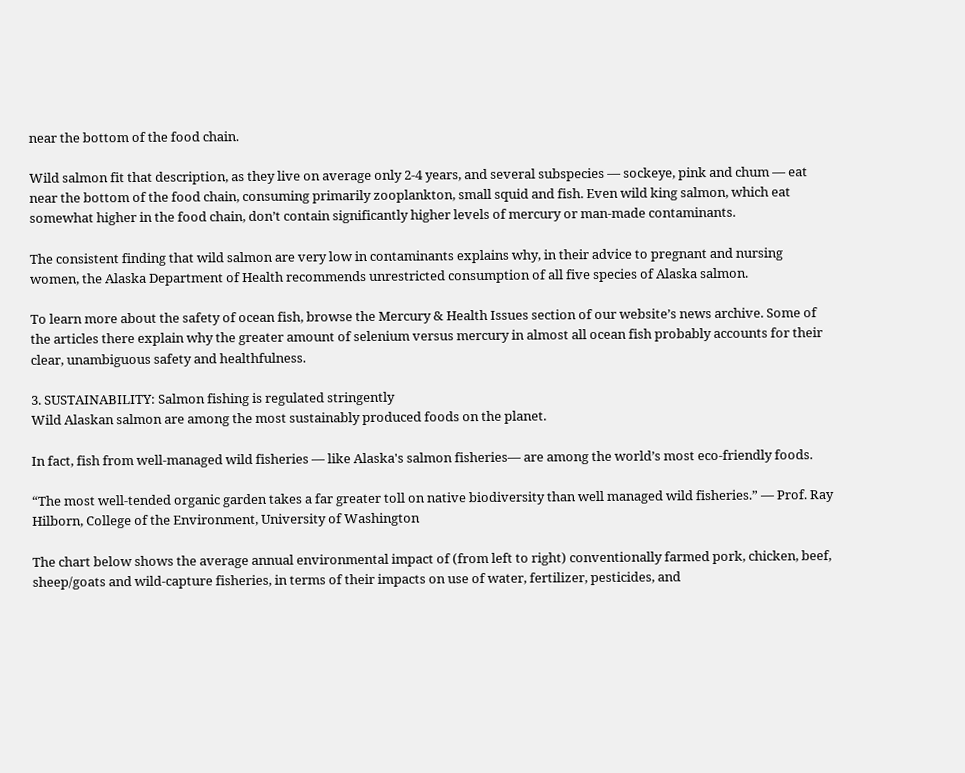near the bottom of the food chain.

Wild salmon fit that description, as they live on average only 2-4 years, and several subspecies — sockeye, pink and chum — eat near the bottom of the food chain, consuming primarily zooplankton, small squid and fish. Even wild king salmon, which eat somewhat higher in the food chain, don’t contain significantly higher levels of mercury or man-made contaminants.

The consistent finding that wild salmon are very low in contaminants explains why, in their advice to pregnant and nursing women, the Alaska Department of Health recommends unrestricted consumption of all five species of Alaska salmon.

To learn more about the safety of ocean fish, browse the Mercury & Health Issues section of our website’s news archive. Some of the articles there explain why the greater amount of selenium versus mercury in almost all ocean fish probably accounts for their clear, unambiguous safety and healthfulness.

3. SUSTAINABILITY: Salmon fishing is regulated stringently
Wild Alaskan salmon are among the most sustainably produced foods on the planet.

In fact, fish from well-managed wild fisheries — like Alaska's salmon fisheries— are among the world’s most eco-friendly foods.

“The most well-tended organic garden takes a far greater toll on native biodiversity than well managed wild fisheries.” — Prof. Ray Hilborn, College of the Environment, University of Washington

The chart below shows the average annual environmental impact of (from left to right) conventionally farmed pork, chicken, beef, sheep/goats and wild-capture fisheries, in terms of their impacts on use of water, fertilizer, pesticides, and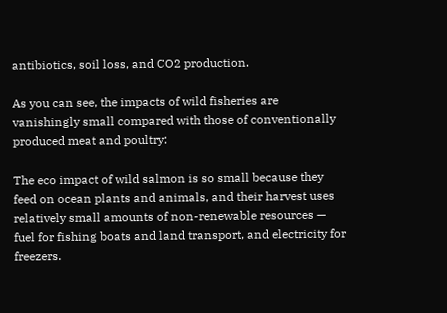antibiotics, soil loss, and CO2 production.

As you can see, the impacts of wild fisheries are vanishingly small compared with those of conventionally produced meat and poultry:

The eco impact of wild salmon is so small because they feed on ocean plants and animals, and their harvest uses relatively small amounts of non-renewable resources — fuel for fishing boats and land transport, and electricity for freezers.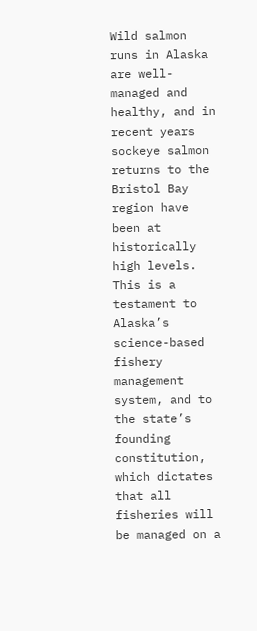Wild salmon runs in Alaska are well-managed and healthy, and in recent years sockeye salmon returns to the Bristol Bay region have been at historically high levels. This is a testament to Alaska’s science-based fishery management system, and to the state’s founding constitution, which dictates that all fisheries will be managed on a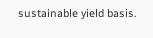sustainable yield basis.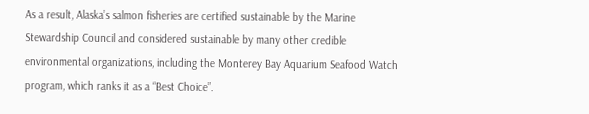As a result, Alaska’s salmon fisheries are certified sustainable by the Marine Stewardship Council and considered sustainable by many other credible environmental organizations, including the Monterey Bay Aquarium Seafood Watch program, which ranks it as a “Best Choice”.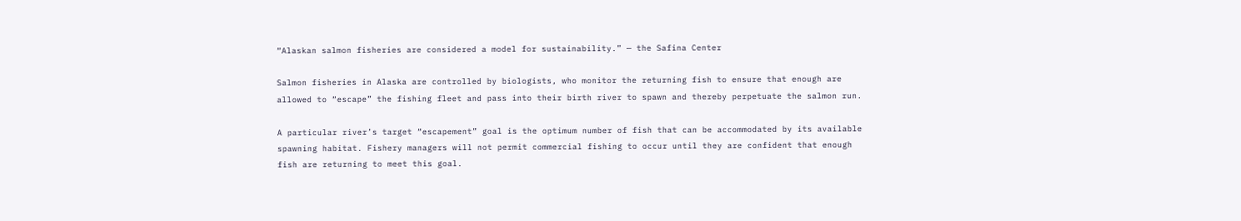“Alaskan salmon fisheries are considered a model for sustainability.” — the Safina Center

Salmon fisheries in Alaska are controlled by biologists, who monitor the returning fish to ensure that enough are allowed to “escape” the fishing fleet and pass into their birth river to spawn and thereby perpetuate the salmon run.

A particular river’s target “escapement” goal is the optimum number of fish that can be accommodated by its available spawning habitat. Fishery managers will not permit commercial fishing to occur until they are confident that enough fish are returning to meet this goal.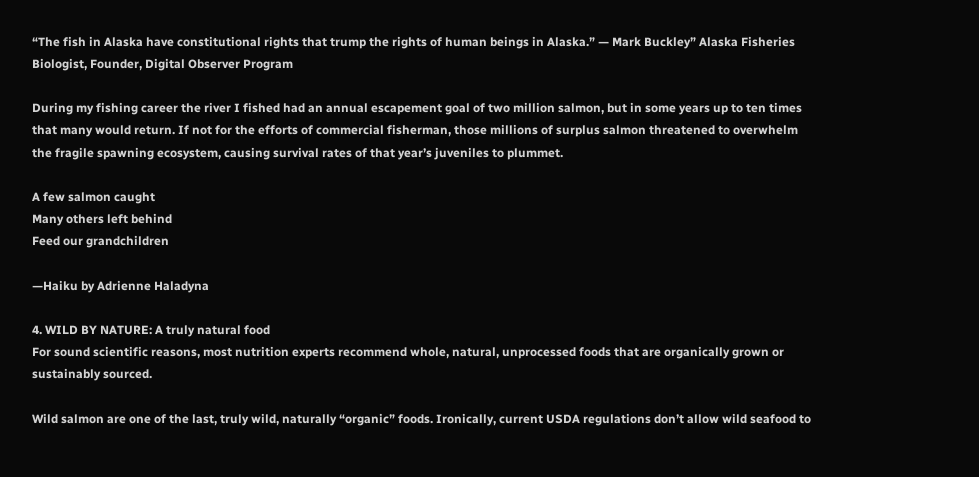“The fish in Alaska have constitutional rights that trump the rights of human beings in Alaska.” — Mark Buckley” Alaska Fisheries Biologist, Founder, Digital Observer Program

During my fishing career the river I fished had an annual escapement goal of two million salmon, but in some years up to ten times that many would return. If not for the efforts of commercial fisherman, those millions of surplus salmon threatened to overwhelm the fragile spawning ecosystem, causing survival rates of that year’s juveniles to plummet.

A few salmon caught
Many others left behind
Feed our grandchildren

—Haiku by Adrienne Haladyna

4. WILD BY NATURE: A truly natural food
For sound scientific reasons, most nutrition experts recommend whole, natural, unprocessed foods that are organically grown or sustainably sourced.

Wild salmon are one of the last, truly wild, naturally “organic” foods. Ironically, current USDA regulations don’t allow wild seafood to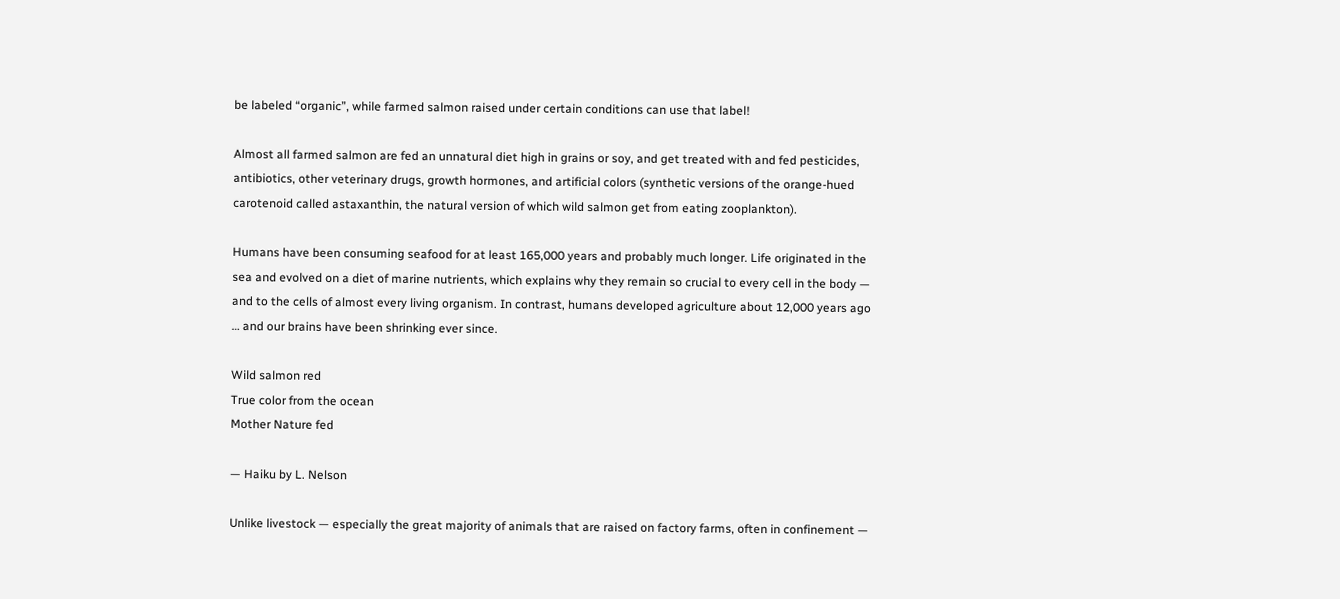be labeled “organic”, while farmed salmon raised under certain conditions can use that label!

Almost all farmed salmon are fed an unnatural diet high in grains or soy, and get treated with and fed pesticides, antibiotics, other veterinary drugs, growth hormones, and artificial colors (synthetic versions of the orange-hued carotenoid called astaxanthin, the natural version of which wild salmon get from eating zooplankton).

Humans have been consuming seafood for at least 165,000 years and probably much longer. Life originated in the sea and evolved on a diet of marine nutrients, which explains why they remain so crucial to every cell in the body — and to the cells of almost every living organism. In contrast, humans developed agriculture about 12,000 years ago … and our brains have been shrinking ever since.

Wild salmon red
True color from the ocean
Mother Nature fed

— Haiku by L. Nelson

Unlike livestock — especially the great majority of animals that are raised on factory farms, often in confinement —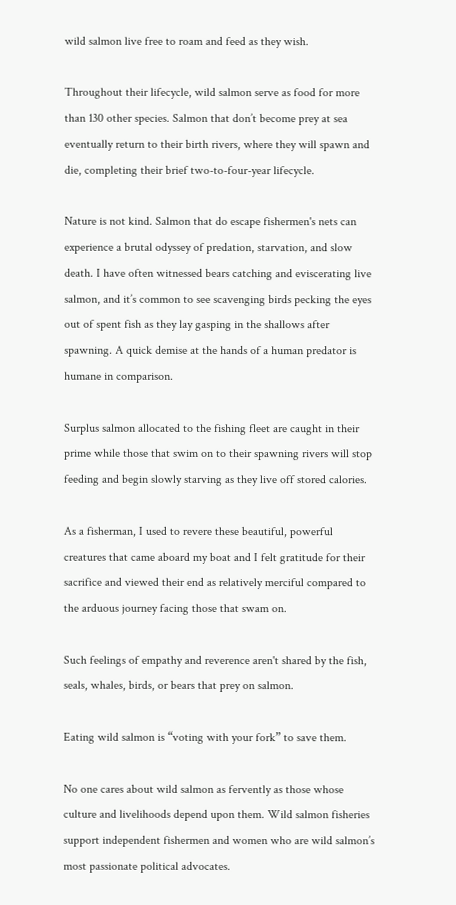wild salmon live free to roam and feed as they wish.

Throughout their lifecycle, wild salmon serve as food for more than 130 other species. Salmon that don’t become prey at sea eventually return to their birth rivers, where they will spawn and die, completing their brief two-to-four-year lifecycle.

Nature is not kind. Salmon that do escape fishermen's nets can experience a brutal odyssey of predation, starvation, and slow death. I have often witnessed bears catching and eviscerating live salmon, and it’s common to see scavenging birds pecking the eyes out of spent fish as they lay gasping in the shallows after spawning. A quick demise at the hands of a human predator is humane in comparison.

Surplus salmon allocated to the fishing fleet are caught in their prime while those that swim on to their spawning rivers will stop feeding and begin slowly starving as they live off stored calories.

As a fisherman, I used to revere these beautiful, powerful creatures that came aboard my boat and I felt gratitude for their sacrifice and viewed their end as relatively merciful compared to the arduous journey facing those that swam on.

Such feelings of empathy and reverence aren't shared by the fish, seals, whales, birds, or bears that prey on salmon.

Eating wild salmon is “voting with your fork” to save them.

No one cares about wild salmon as fervently as those whose culture and livelihoods depend upon them. Wild salmon fisheries support independent fishermen and women who are wild salmon’s most passionate political advocates.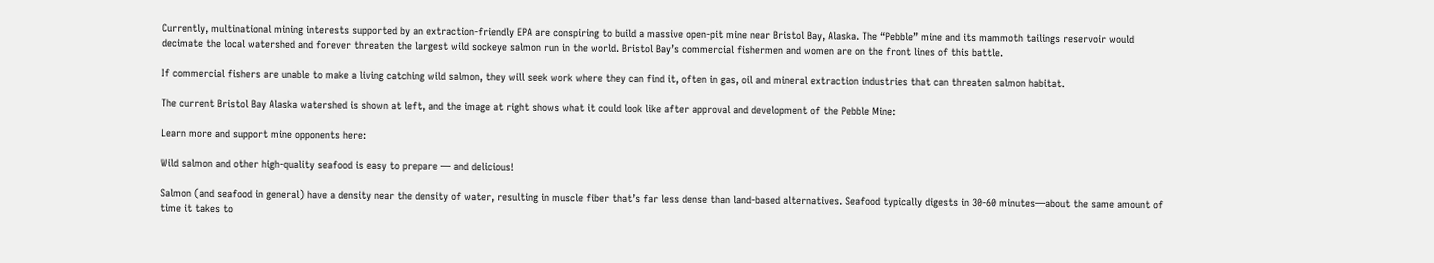Currently, multinational mining interests supported by an extraction-friendly EPA are conspiring to build a massive open-pit mine near Bristol Bay, Alaska. The “Pebble” mine and its mammoth tailings reservoir would decimate the local watershed and forever threaten the largest wild sockeye salmon run in the world. Bristol Bay’s commercial fishermen and women are on the front lines of this battle.

If commercial fishers are unable to make a living catching wild salmon, they will seek work where they can find it, often in gas, oil and mineral extraction industries that can threaten salmon habitat.

The current Bristol Bay Alaska watershed is shown at left, and the image at right shows what it could look like after approval and development of the Pebble Mine:

Learn more and support mine opponents here:

Wild salmon and other high-quality seafood is easy to prepare — and delicious!

Salmon (and seafood in general) have a density near the density of water, resulting in muscle fiber that’s far less dense than land-based alternatives. Seafood typically digests in 30-60 minutes—about the same amount of time it takes to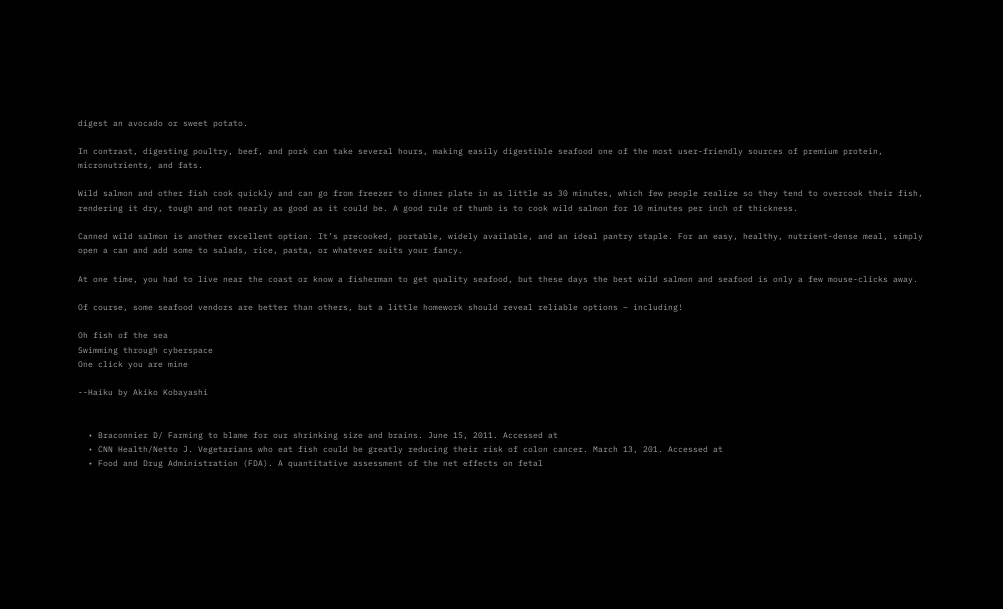digest an avocado or sweet potato.

In contrast, digesting poultry, beef, and pork can take several hours, making easily digestible seafood one of the most user-friendly sources of premium protein, micronutrients, and fats.

Wild salmon and other fish cook quickly and can go from freezer to dinner plate in as little as 30 minutes, which few people realize so they tend to overcook their fish, rendering it dry, tough and not nearly as good as it could be. A good rule of thumb is to cook wild salmon for 10 minutes per inch of thickness.

Canned wild salmon is another excellent option. It’s precooked, portable, widely available, and an ideal pantry staple. For an easy, healthy, nutrient-dense meal, simply open a can and add some to salads, rice, pasta, or whatever suits your fancy.

At one time, you had to live near the coast or know a fisherman to get quality seafood, but these days the best wild salmon and seafood is only a few mouse-clicks away.

Of course, some seafood vendors are better than others, but a little homework should reveal reliable options – including!

Oh fish of the sea
Swimming through cyberspace
One click you are mine

--Haiku by Akiko Kobayashi


  • Braconnier D/ Farming to blame for our shrinking size and brains. June 15, 2011. Accessed at
  • CNN Health/Netto J. Vegetarians who eat fish could be greatly reducing their risk of colon cancer. March 13, 201. Accessed at
  • Food and Drug Administration (FDA). A quantitative assessment of the net effects on fetal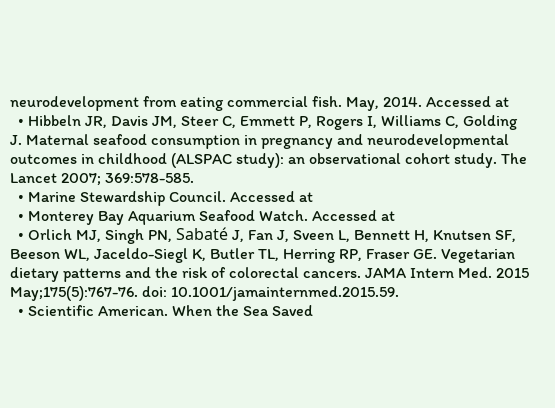neurodevelopment from eating commercial fish. May, 2014. Accessed at
  • Hibbeln JR, Davis JM, Steer C, Emmett P, Rogers I, Williams C, Golding J. Maternal seafood consumption in pregnancy and neurodevelopmental outcomes in childhood (ALSPAC study): an observational cohort study. The Lancet 2007; 369:578-585.
  • Marine Stewardship Council. Accessed at
  • Monterey Bay Aquarium Seafood Watch. Accessed at
  • Orlich MJ, Singh PN, Sabaté J, Fan J, Sveen L, Bennett H, Knutsen SF, Beeson WL, Jaceldo-Siegl K, Butler TL, Herring RP, Fraser GE. Vegetarian dietary patterns and the risk of colorectal cancers. JAMA Intern Med. 2015 May;175(5):767-76. doi: 10.1001/jamainternmed.2015.59.
  • Scientific American. When the Sea Saved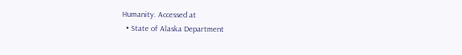Humanity. Accessed at
  • State of Alaska Department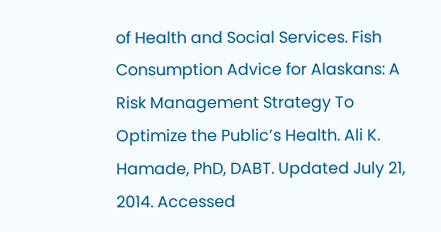of Health and Social Services. Fish Consumption Advice for Alaskans: A Risk Management Strategy To Optimize the Public’s Health. Ali K. Hamade, PhD, DABT. Updated July 21, 2014. Accessed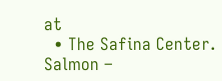at
  • The Safina Center. Salmon –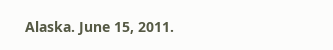Alaska. June 15, 2011.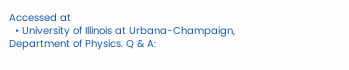Accessed at
  • University of Illinois at Urbana-Champaign, Department of Physics. Q & A: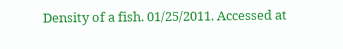Density of a fish. 01/25/2011. Accessed at